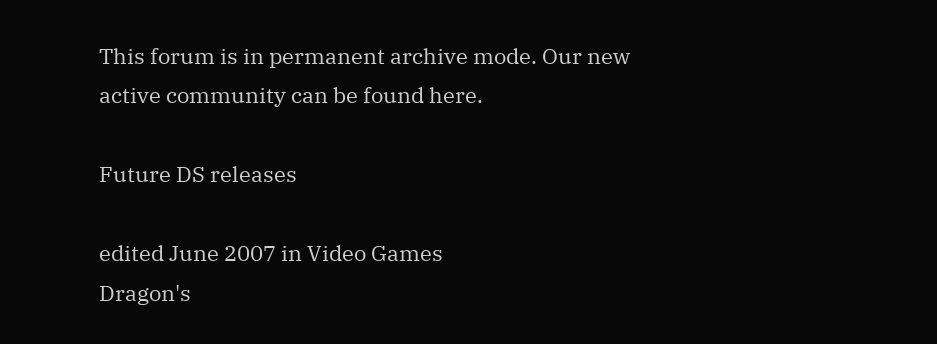This forum is in permanent archive mode. Our new active community can be found here.

Future DS releases

edited June 2007 in Video Games
Dragon's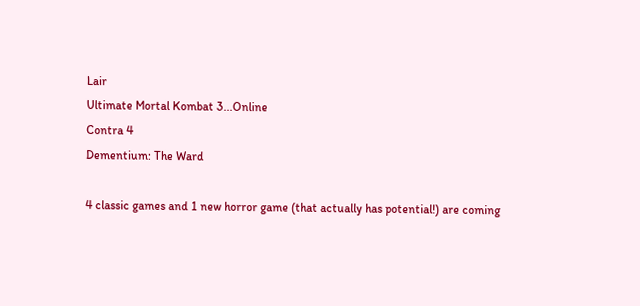Lair
Ultimate Mortal Kombat 3...Online
Contra 4
Dementium: The Ward

4 classic games and 1 new horror game (that actually has potential!) are coming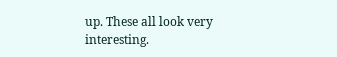up. These all look very interesting.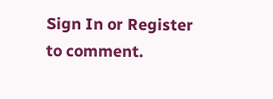Sign In or Register to comment.